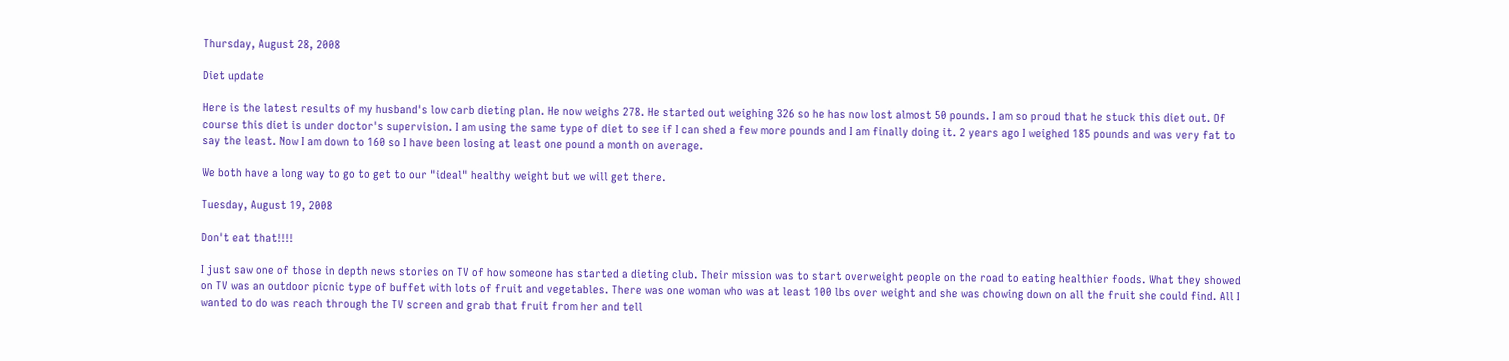Thursday, August 28, 2008

Diet update

Here is the latest results of my husband's low carb dieting plan. He now weighs 278. He started out weighing 326 so he has now lost almost 50 pounds. I am so proud that he stuck this diet out. Of course this diet is under doctor's supervision. I am using the same type of diet to see if I can shed a few more pounds and I am finally doing it. 2 years ago I weighed 185 pounds and was very fat to say the least. Now I am down to 160 so I have been losing at least one pound a month on average.

We both have a long way to go to get to our "ideal" healthy weight but we will get there.

Tuesday, August 19, 2008

Don't eat that!!!!

I just saw one of those in depth news stories on TV of how someone has started a dieting club. Their mission was to start overweight people on the road to eating healthier foods. What they showed on TV was an outdoor picnic type of buffet with lots of fruit and vegetables. There was one woman who was at least 100 lbs over weight and she was chowing down on all the fruit she could find. All I wanted to do was reach through the TV screen and grab that fruit from her and tell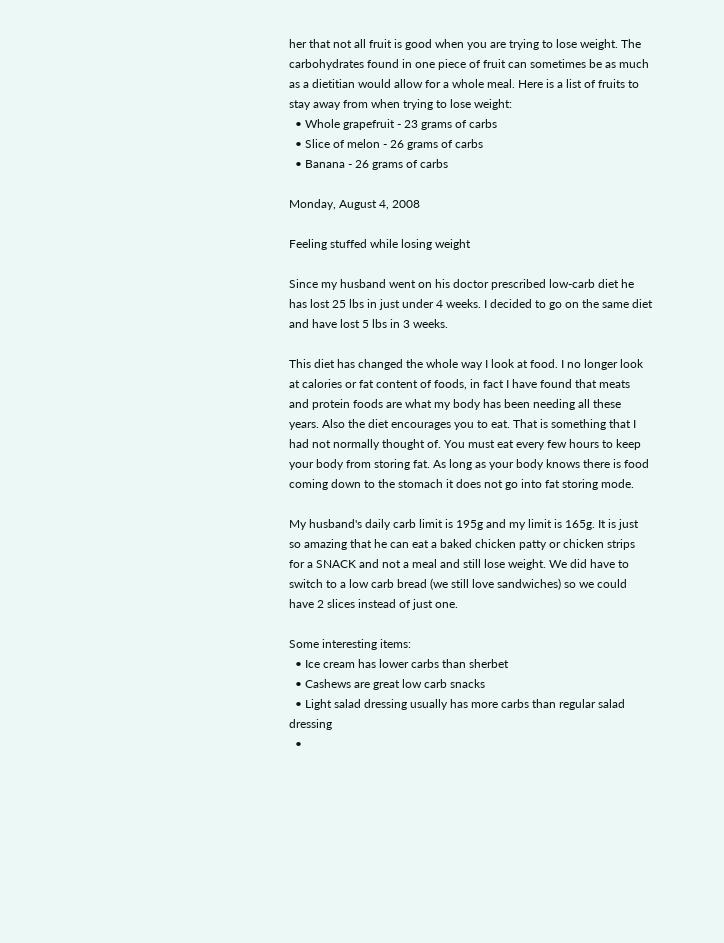her that not all fruit is good when you are trying to lose weight. The carbohydrates found in one piece of fruit can sometimes be as much as a dietitian would allow for a whole meal. Here is a list of fruits to stay away from when trying to lose weight:
  • Whole grapefruit - 23 grams of carbs
  • Slice of melon - 26 grams of carbs
  • Banana - 26 grams of carbs

Monday, August 4, 2008

Feeling stuffed while losing weight

Since my husband went on his doctor prescribed low-carb diet he has lost 25 lbs in just under 4 weeks. I decided to go on the same diet and have lost 5 lbs in 3 weeks.

This diet has changed the whole way I look at food. I no longer look at calories or fat content of foods, in fact I have found that meats and protein foods are what my body has been needing all these years. Also the diet encourages you to eat. That is something that I had not normally thought of. You must eat every few hours to keep your body from storing fat. As long as your body knows there is food coming down to the stomach it does not go into fat storing mode.

My husband's daily carb limit is 195g and my limit is 165g. It is just so amazing that he can eat a baked chicken patty or chicken strips for a SNACK and not a meal and still lose weight. We did have to switch to a low carb bread (we still love sandwiches) so we could have 2 slices instead of just one.

Some interesting items:
  • Ice cream has lower carbs than sherbet
  • Cashews are great low carb snacks
  • Light salad dressing usually has more carbs than regular salad dressing
  •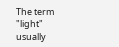The term "light" usually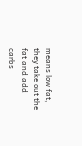means low fat, they take out the fat and add carbs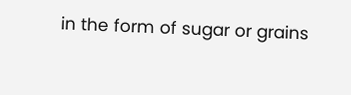in the form of sugar or grains